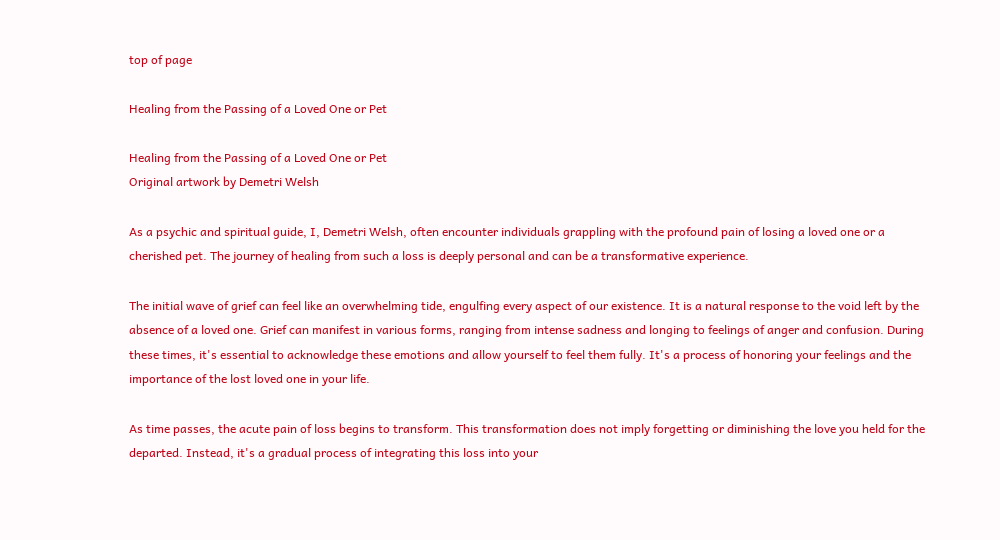top of page

Healing from the Passing of a Loved One or Pet

Healing from the Passing of a Loved One or Pet
Original artwork by Demetri Welsh

As a psychic and spiritual guide, I, Demetri Welsh, often encounter individuals grappling with the profound pain of losing a loved one or a cherished pet. The journey of healing from such a loss is deeply personal and can be a transformative experience.

The initial wave of grief can feel like an overwhelming tide, engulfing every aspect of our existence. It is a natural response to the void left by the absence of a loved one. Grief can manifest in various forms, ranging from intense sadness and longing to feelings of anger and confusion. During these times, it's essential to acknowledge these emotions and allow yourself to feel them fully. It's a process of honoring your feelings and the importance of the lost loved one in your life.

As time passes, the acute pain of loss begins to transform. This transformation does not imply forgetting or diminishing the love you held for the departed. Instead, it's a gradual process of integrating this loss into your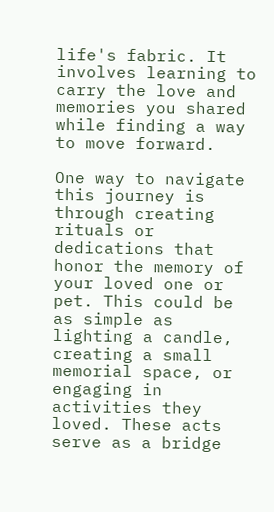life's fabric. It involves learning to carry the love and memories you shared while finding a way to move forward.

One way to navigate this journey is through creating rituals or dedications that honor the memory of your loved one or pet. This could be as simple as lighting a candle, creating a small memorial space, or engaging in activities they loved. These acts serve as a bridge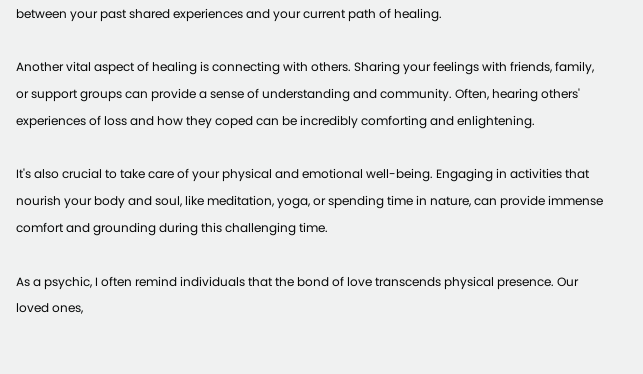between your past shared experiences and your current path of healing.

Another vital aspect of healing is connecting with others. Sharing your feelings with friends, family, or support groups can provide a sense of understanding and community. Often, hearing others' experiences of loss and how they coped can be incredibly comforting and enlightening.

It's also crucial to take care of your physical and emotional well-being. Engaging in activities that nourish your body and soul, like meditation, yoga, or spending time in nature, can provide immense comfort and grounding during this challenging time.

As a psychic, I often remind individuals that the bond of love transcends physical presence. Our loved ones,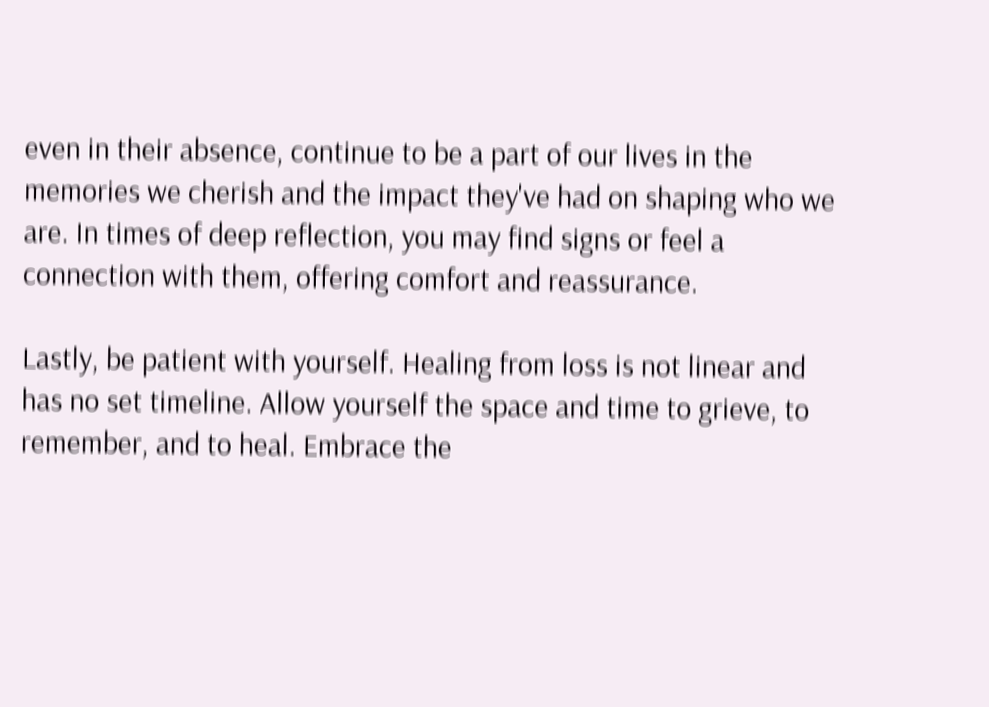even in their absence, continue to be a part of our lives in the memories we cherish and the impact they've had on shaping who we are. In times of deep reflection, you may find signs or feel a connection with them, offering comfort and reassurance.

Lastly, be patient with yourself. Healing from loss is not linear and has no set timeline. Allow yourself the space and time to grieve, to remember, and to heal. Embrace the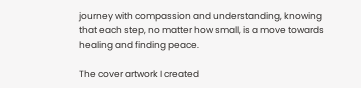journey with compassion and understanding, knowing that each step, no matter how small, is a move towards healing and finding peace.

The cover artwork I created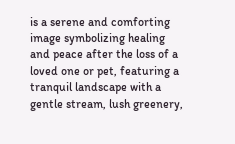is a serene and comforting image symbolizing healing and peace after the loss of a loved one or pet, featuring a tranquil landscape with a gentle stream, lush greenery,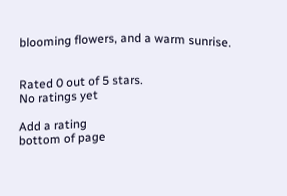blooming flowers, and a warm sunrise.


Rated 0 out of 5 stars.
No ratings yet

Add a rating
bottom of page